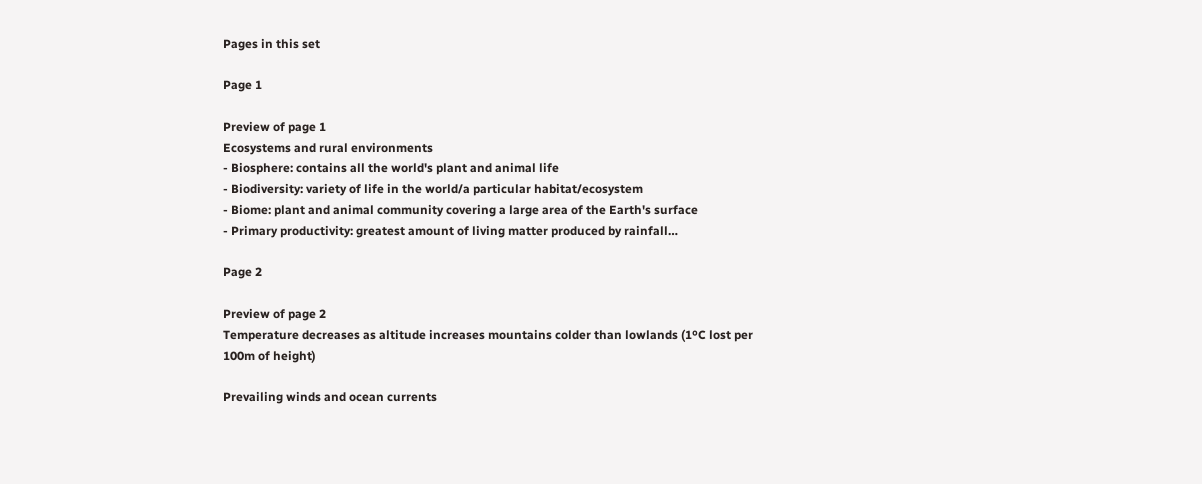Pages in this set

Page 1

Preview of page 1
Ecosystems and rural environments
- Biosphere: contains all the world's plant and animal life
- Biodiversity: variety of life in the world/a particular habitat/ecosystem
- Biome: plant and animal community covering a large area of the Earth's surface
- Primary productivity: greatest amount of living matter produced by rainfall…

Page 2

Preview of page 2
Temperature decreases as altitude increases mountains colder than lowlands (1ºC lost per
100m of height)

Prevailing winds and ocean currents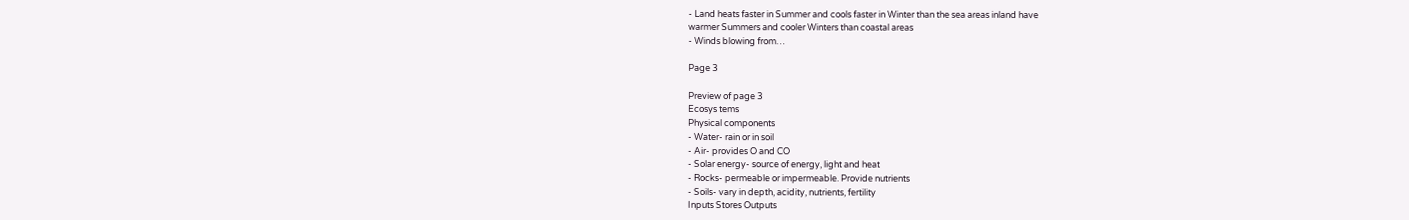- Land heats faster in Summer and cools faster in Winter than the sea areas inland have
warmer Summers and cooler Winters than coastal areas
- Winds blowing from…

Page 3

Preview of page 3
Ecosys tems
Physical components
- Water- rain or in soil
- Air- provides O and CO
- Solar energy- source of energy, light and heat
- Rocks- permeable or impermeable. Provide nutrients
- Soils- vary in depth, acidity, nutrients, fertility
Inputs Stores Outputs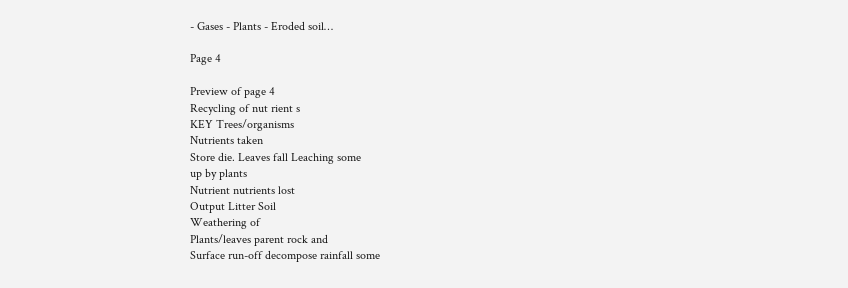- Gases - Plants - Eroded soil…

Page 4

Preview of page 4
Recycling of nut rient s
KEY Trees/organisms
Nutrients taken
Store die. Leaves fall Leaching some
up by plants
Nutrient nutrients lost
Output Litter Soil
Weathering of
Plants/leaves parent rock and
Surface run-off decompose rainfall some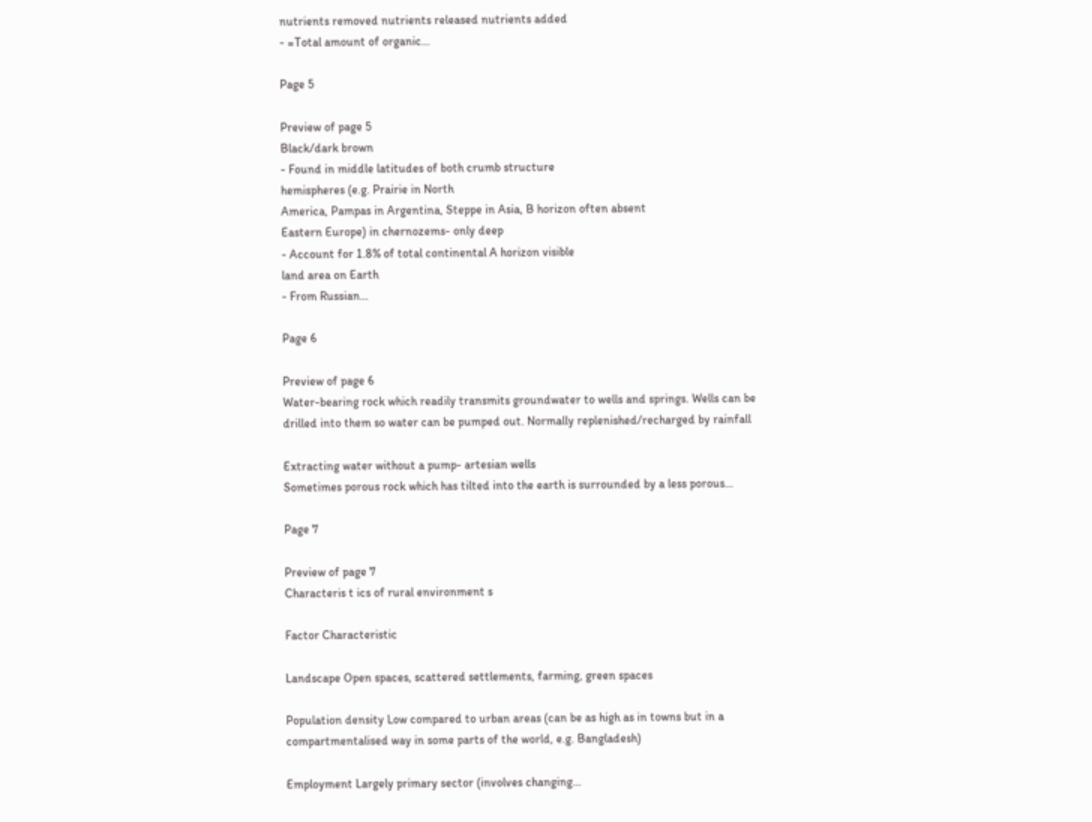nutrients removed nutrients released nutrients added
- =Total amount of organic…

Page 5

Preview of page 5
Black/dark brown
- Found in middle latitudes of both crumb structure
hemispheres (e.g. Prairie in North
America, Pampas in Argentina, Steppe in Asia, B horizon often absent
Eastern Europe) in chernozems- only deep
- Account for 1.8% of total continental A horizon visible
land area on Earth
- From Russian…

Page 6

Preview of page 6
Water-bearing rock which readily transmits groundwater to wells and springs. Wells can be
drilled into them so water can be pumped out. Normally replenished/recharged by rainfall

Extracting water without a pump- artesian wells
Sometimes porous rock which has tilted into the earth is surrounded by a less porous…

Page 7

Preview of page 7
Characteris t ics of rural environment s

Factor Characteristic

Landscape Open spaces, scattered settlements, farming, green spaces

Population density Low compared to urban areas (can be as high as in towns but in a
compartmentalised way in some parts of the world, e.g. Bangladesh)

Employment Largely primary sector (involves changing…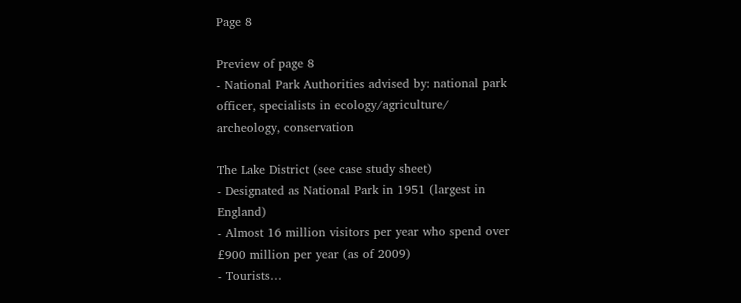Page 8

Preview of page 8
- National Park Authorities advised by: national park officer, specialists in ecology/agriculture/
archeology, conservation

The Lake District (see case study sheet)
- Designated as National Park in 1951 (largest in England)
- Almost 16 million visitors per year who spend over £900 million per year (as of 2009)
- Tourists…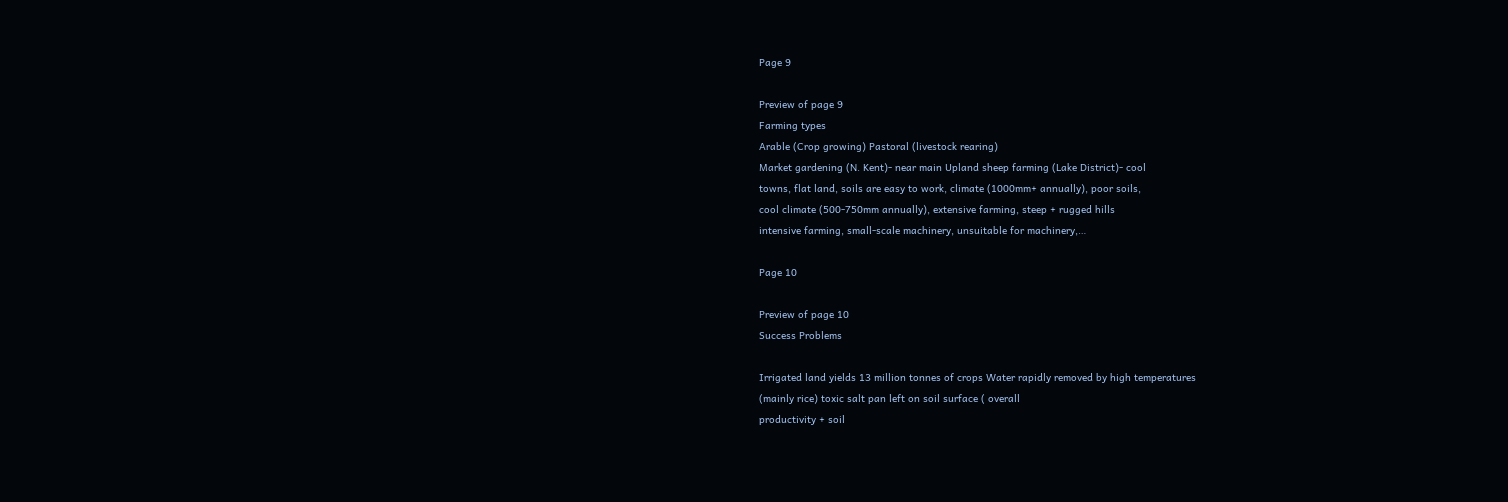Page 9

Preview of page 9
Farming types
Arable (Crop growing) Pastoral (livestock rearing)
Market gardening (N. Kent)- near main Upland sheep farming (Lake District)- cool
towns, flat land, soils are easy to work, climate (1000mm+ annually), poor soils,
cool climate (500-750mm annually), extensive farming, steep + rugged hills
intensive farming, small-scale machinery, unsuitable for machinery,…

Page 10

Preview of page 10
Success Problems

Irrigated land yields 13 million tonnes of crops Water rapidly removed by high temperatures
(mainly rice) toxic salt pan left on soil surface ( overall
productivity + soil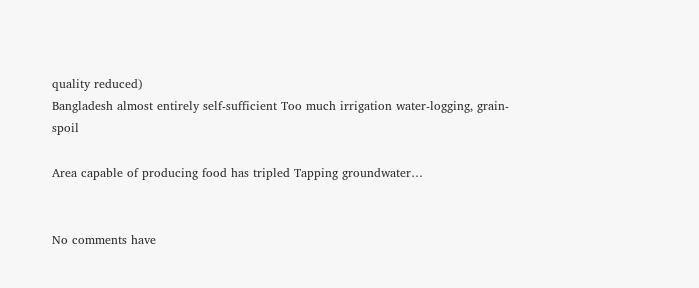quality reduced)
Bangladesh almost entirely self-sufficient Too much irrigation water-logging, grain-spoil

Area capable of producing food has tripled Tapping groundwater…


No comments have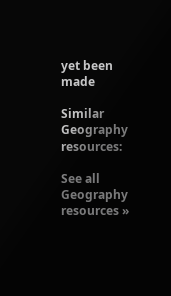yet been made

Similar Geography resources:

See all Geography resources »